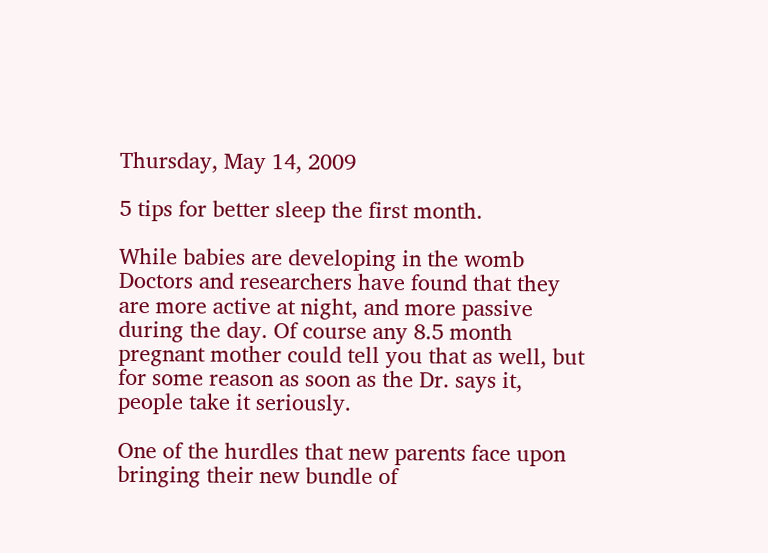Thursday, May 14, 2009

5 tips for better sleep the first month.

While babies are developing in the womb Doctors and researchers have found that they are more active at night, and more passive during the day. Of course any 8.5 month pregnant mother could tell you that as well, but for some reason as soon as the Dr. says it, people take it seriously.

One of the hurdles that new parents face upon bringing their new bundle of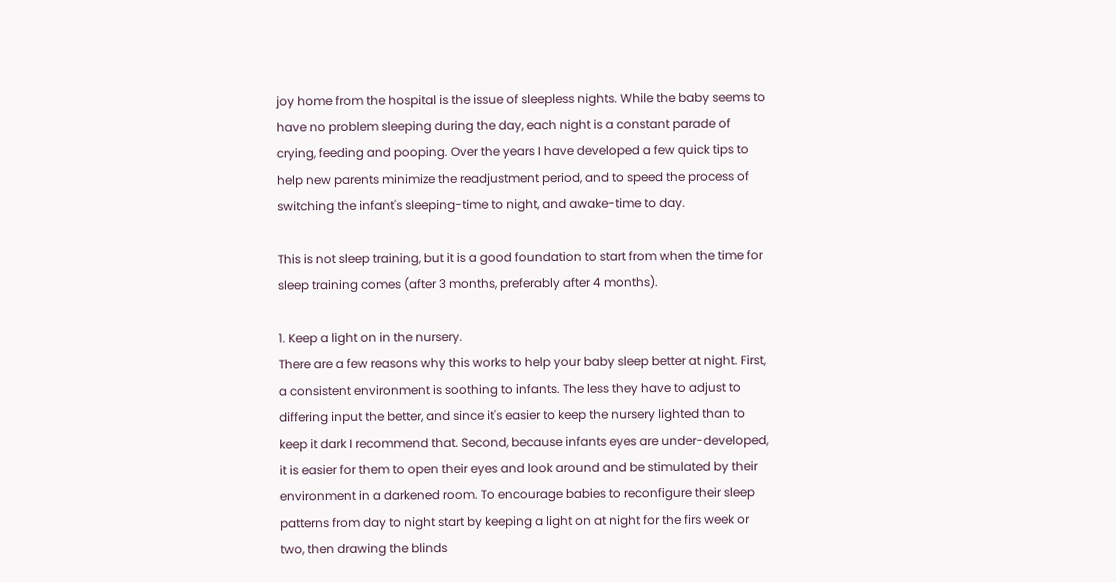joy home from the hospital is the issue of sleepless nights. While the baby seems to have no problem sleeping during the day, each night is a constant parade of crying, feeding and pooping. Over the years I have developed a few quick tips to help new parents minimize the readjustment period, and to speed the process of switching the infant's sleeping-time to night, and awake-time to day.

This is not sleep training, but it is a good foundation to start from when the time for sleep training comes (after 3 months, preferably after 4 months).

1. Keep a light on in the nursery.
There are a few reasons why this works to help your baby sleep better at night. First, a consistent environment is soothing to infants. The less they have to adjust to differing input the better, and since it's easier to keep the nursery lighted than to keep it dark I recommend that. Second, because infants eyes are under-developed, it is easier for them to open their eyes and look around and be stimulated by their environment in a darkened room. To encourage babies to reconfigure their sleep patterns from day to night start by keeping a light on at night for the firs week or two, then drawing the blinds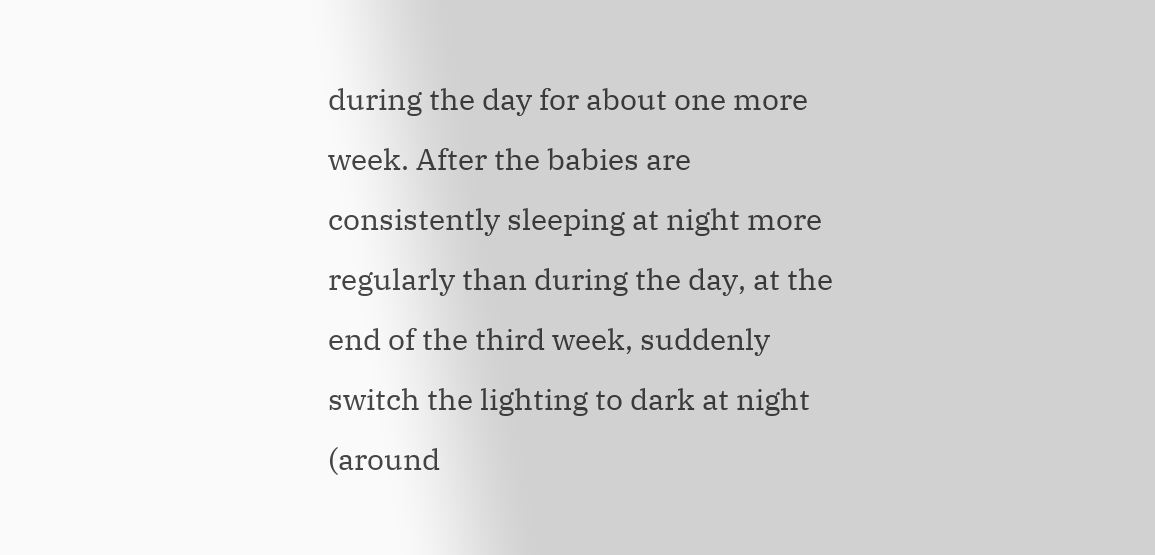during the day for about one more week. After the babies are consistently sleeping at night more regularly than during the day, at the end of the third week, suddenly switch the lighting to dark at night (around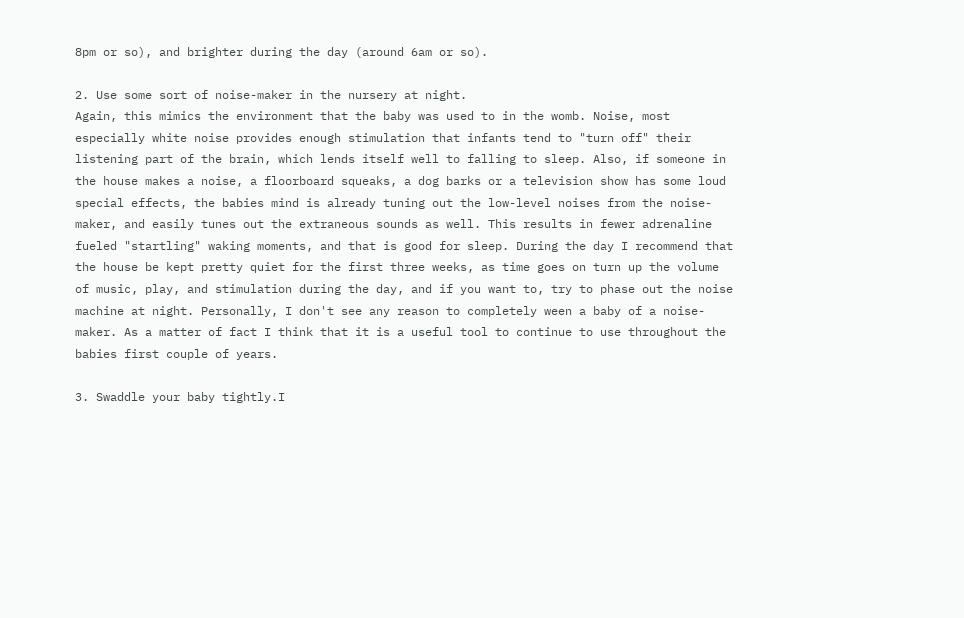8pm or so), and brighter during the day (around 6am or so).

2. Use some sort of noise-maker in the nursery at night.
Again, this mimics the environment that the baby was used to in the womb. Noise, most especially white noise provides enough stimulation that infants tend to "turn off" their listening part of the brain, which lends itself well to falling to sleep. Also, if someone in the house makes a noise, a floorboard squeaks, a dog barks or a television show has some loud special effects, the babies mind is already tuning out the low-level noises from the noise-maker, and easily tunes out the extraneous sounds as well. This results in fewer adrenaline fueled "startling" waking moments, and that is good for sleep. During the day I recommend that the house be kept pretty quiet for the first three weeks, as time goes on turn up the volume of music, play, and stimulation during the day, and if you want to, try to phase out the noise machine at night. Personally, I don't see any reason to completely ween a baby of a noise-maker. As a matter of fact I think that it is a useful tool to continue to use throughout the babies first couple of years.

3. Swaddle your baby tightly.I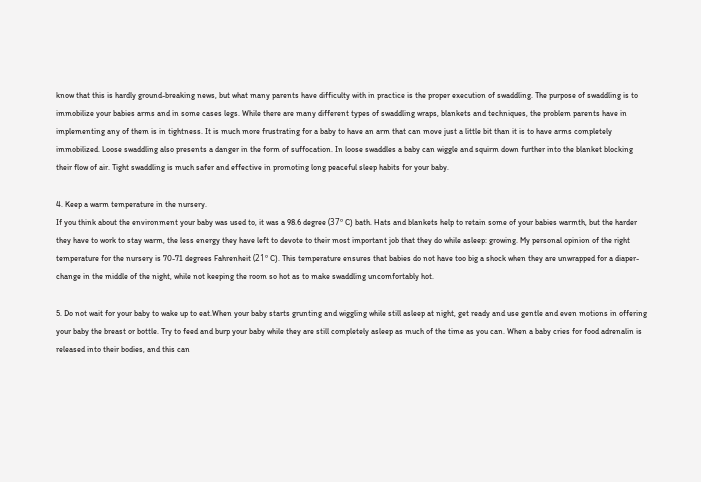know that this is hardly ground-breaking news, but what many parents have difficulty with in practice is the proper execution of swaddling. The purpose of swaddling is to immobilize your babies arms and in some cases legs. While there are many different types of swaddling wraps, blankets and techniques, the problem parents have in implementing any of them is in tightness. It is much more frustrating for a baby to have an arm that can move just a little bit than it is to have arms completely immobilized. Loose swaddling also presents a danger in the form of suffocation. In loose swaddles a baby can wiggle and squirm down further into the blanket blocking their flow of air. Tight swaddling is much safer and effective in promoting long peaceful sleep habits for your baby.

4. Keep a warm temperature in the nursery.
If you think about the environment your baby was used to, it was a 98.6 degree (37º C) bath. Hats and blankets help to retain some of your babies warmth, but the harder they have to work to stay warm, the less energy they have left to devote to their most important job that they do while asleep: growing. My personal opinion of the right temperature for the nursery is 70-71 degrees Fahrenheit (21º C). This temperature ensures that babies do not have too big a shock when they are unwrapped for a diaper-change in the middle of the night, while not keeping the room so hot as to make swaddling uncomfortably hot.

5. Do not wait for your baby to wake up to eat.When your baby starts grunting and wiggling while still asleep at night, get ready and use gentle and even motions in offering your baby the breast or bottle. Try to feed and burp your baby while they are still completely asleep as much of the time as you can. When a baby cries for food adrenalin is released into their bodies, and this can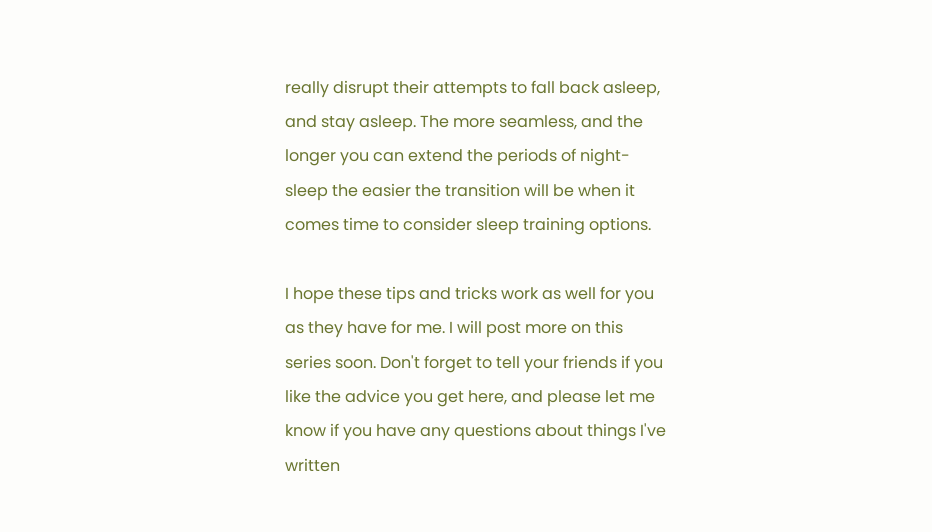really disrupt their attempts to fall back asleep, and stay asleep. The more seamless, and the longer you can extend the periods of night-sleep the easier the transition will be when it comes time to consider sleep training options.

I hope these tips and tricks work as well for you as they have for me. I will post more on this series soon. Don't forget to tell your friends if you like the advice you get here, and please let me know if you have any questions about things I've written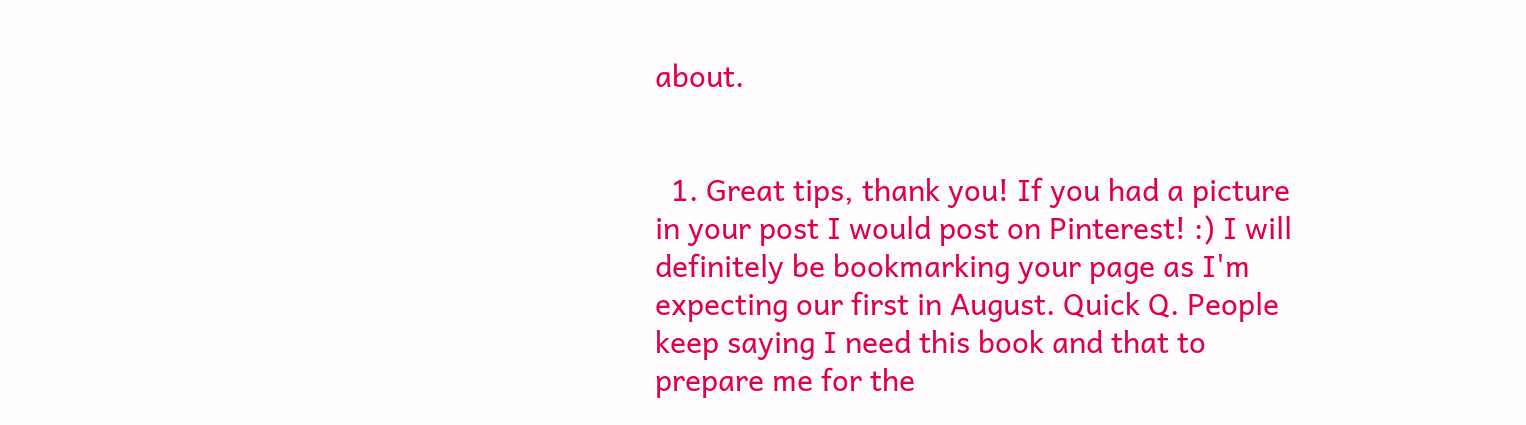about.


  1. Great tips, thank you! If you had a picture in your post I would post on Pinterest! :) I will definitely be bookmarking your page as I'm expecting our first in August. Quick Q. People keep saying I need this book and that to prepare me for the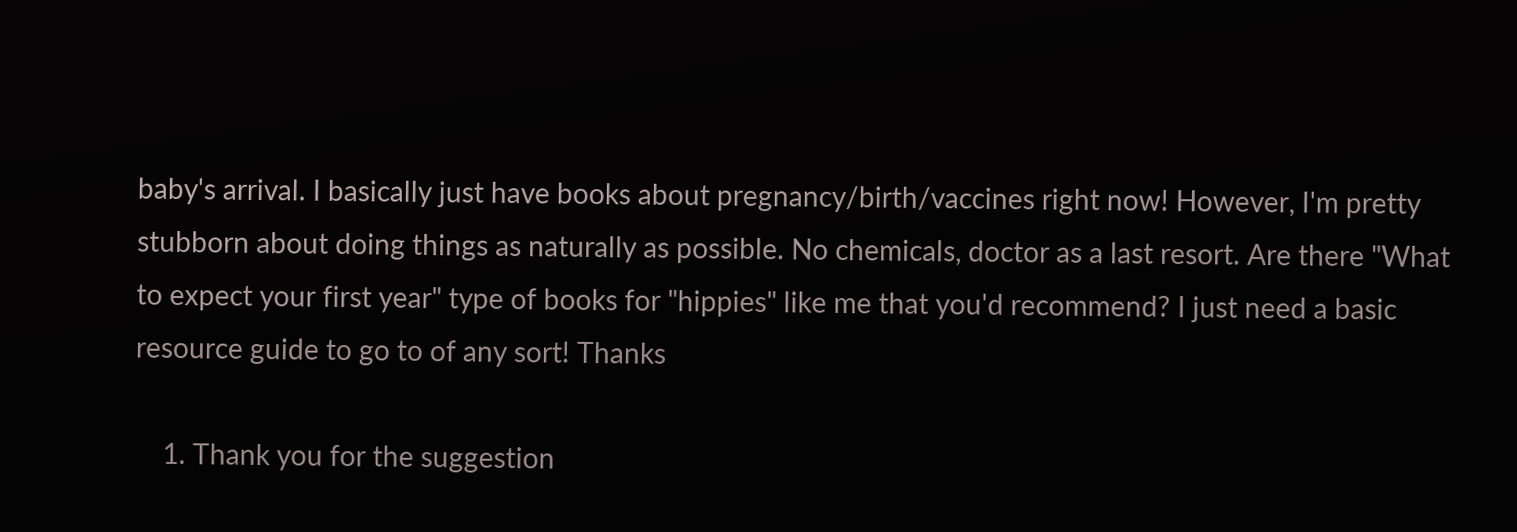baby's arrival. I basically just have books about pregnancy/birth/vaccines right now! However, I'm pretty stubborn about doing things as naturally as possible. No chemicals, doctor as a last resort. Are there "What to expect your first year" type of books for "hippies" like me that you'd recommend? I just need a basic resource guide to go to of any sort! Thanks

    1. Thank you for the suggestion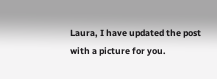Laura, I have updated the post with a picture for you.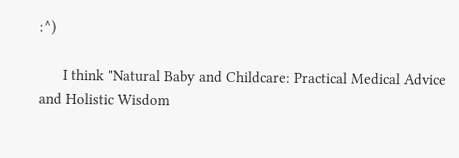:^)

      I think "Natural Baby and Childcare: Practical Medical Advice and Holistic Wisdom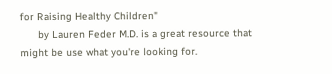for Raising Healthy Children"
      by Lauren Feder M.D. is a great resource that might be use what you're looking for.